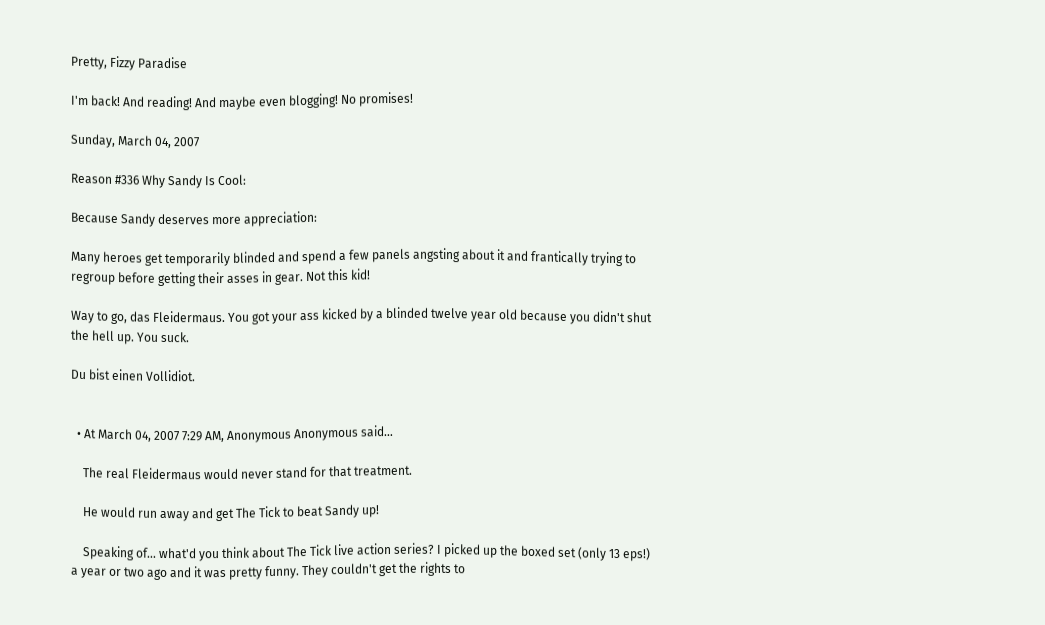Pretty, Fizzy Paradise

I'm back! And reading! And maybe even blogging! No promises!

Sunday, March 04, 2007

Reason #336 Why Sandy Is Cool:

Because Sandy deserves more appreciation:

Many heroes get temporarily blinded and spend a few panels angsting about it and frantically trying to regroup before getting their asses in gear. Not this kid!

Way to go, das Fleidermaus. You got your ass kicked by a blinded twelve year old because you didn't shut the hell up. You suck.

Du bist einen Vollidiot.


  • At March 04, 2007 7:29 AM, Anonymous Anonymous said…

    The real Fleidermaus would never stand for that treatment.

    He would run away and get The Tick to beat Sandy up!

    Speaking of... what'd you think about The Tick live action series? I picked up the boxed set (only 13 eps!) a year or two ago and it was pretty funny. They couldn't get the rights to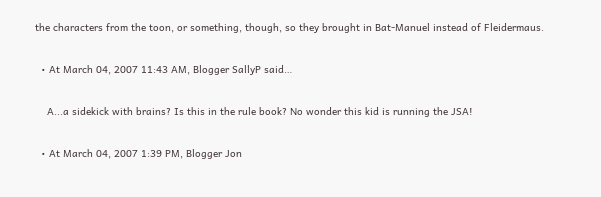the characters from the toon, or something, though, so they brought in Bat-Manuel instead of Fleidermaus.

  • At March 04, 2007 11:43 AM, Blogger SallyP said…

    A...a sidekick with brains? Is this in the rule book? No wonder this kid is running the JSA!

  • At March 04, 2007 1:39 PM, Blogger Jon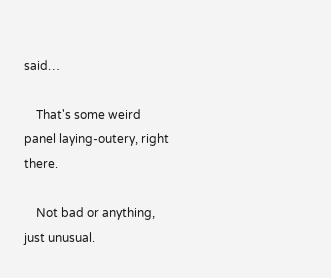said…

    That's some weird panel laying-outery, right there.

    Not bad or anything, just unusual.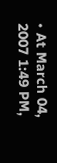• At March 04, 2007 1:49 PM,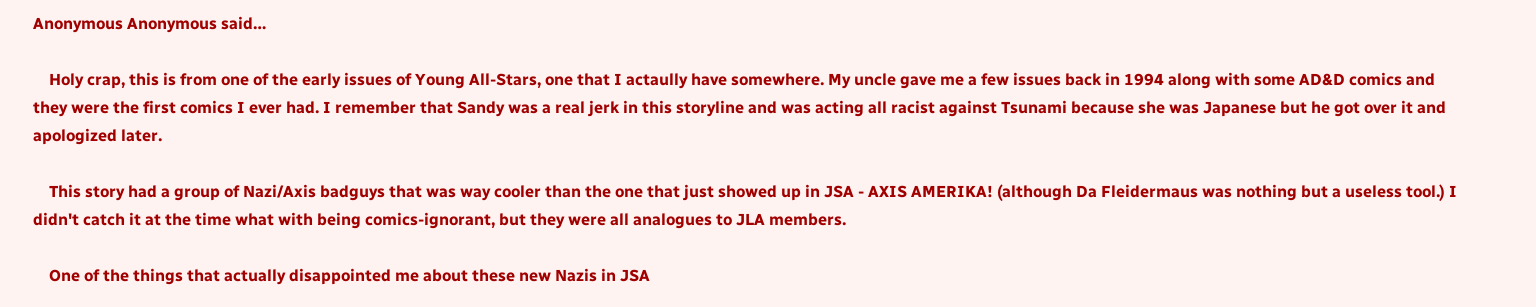Anonymous Anonymous said…

    Holy crap, this is from one of the early issues of Young All-Stars, one that I actaully have somewhere. My uncle gave me a few issues back in 1994 along with some AD&D comics and they were the first comics I ever had. I remember that Sandy was a real jerk in this storyline and was acting all racist against Tsunami because she was Japanese but he got over it and apologized later.

    This story had a group of Nazi/Axis badguys that was way cooler than the one that just showed up in JSA - AXIS AMERIKA! (although Da Fleidermaus was nothing but a useless tool.) I didn't catch it at the time what with being comics-ignorant, but they were all analogues to JLA members.

    One of the things that actually disappointed me about these new Nazis in JSA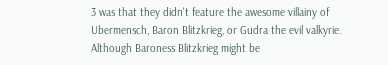3 was that they didn't feature the awesome villainy of Ubermensch, Baron Blitzkrieg, or Gudra the evil valkyrie. Although Baroness Blitzkrieg might be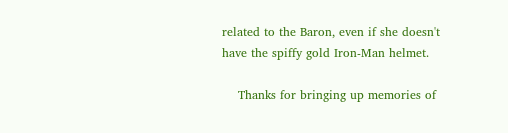related to the Baron, even if she doesn't have the spiffy gold Iron-Man helmet.

    Thanks for bringing up memories of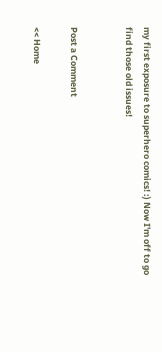my first exposure to superhero comics! :) Now I'm off to go find those old issues!


Post a Comment

<< Home